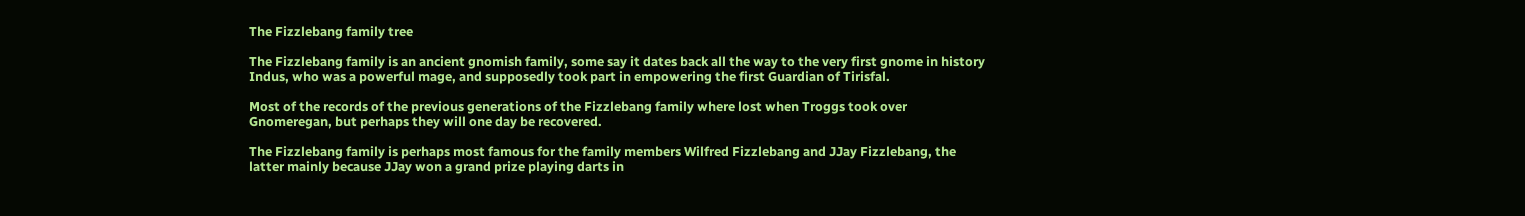The Fizzlebang family tree

The Fizzlebang family is an ancient gnomish family, some say it dates back all the way to the very first gnome in history Indus, who was a powerful mage, and supposedly took part in empowering the first Guardian of Tirisfal.

Most of the records of the previous generations of the Fizzlebang family where lost when Troggs took over Gnomeregan, but perhaps they will one day be recovered.

The Fizzlebang family is perhaps most famous for the family members Wilfred Fizzlebang and JJay Fizzlebang, the latter mainly because JJay won a grand prize playing darts in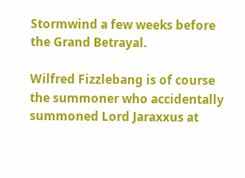Stormwind a few weeks before the Grand Betrayal.

Wilfred Fizzlebang is of course the summoner who accidentally summoned Lord Jaraxxus at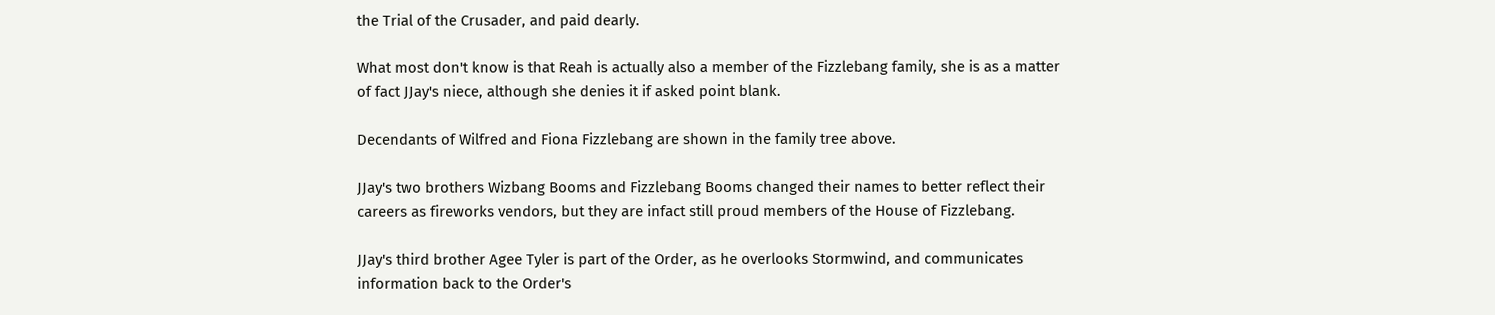the Trial of the Crusader, and paid dearly.

What most don't know is that Reah is actually also a member of the Fizzlebang family, she is as a matter of fact JJay's niece, although she denies it if asked point blank.

Decendants of Wilfred and Fiona Fizzlebang are shown in the family tree above.

JJay's two brothers Wizbang Booms and Fizzlebang Booms changed their names to better reflect their careers as fireworks vendors, but they are infact still proud members of the House of Fizzlebang.

JJay's third brother Agee Tyler is part of the Order, as he overlooks Stormwind, and communicates information back to the Order's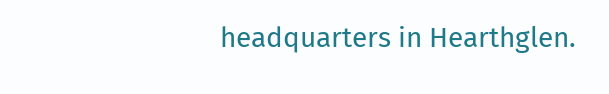headquarters in Hearthglen.